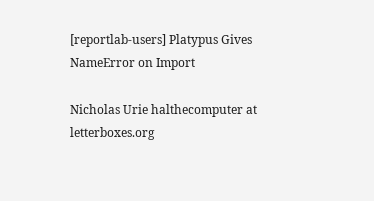[reportlab-users] Platypus Gives NameError on Import

Nicholas Urie halthecomputer at letterboxes.org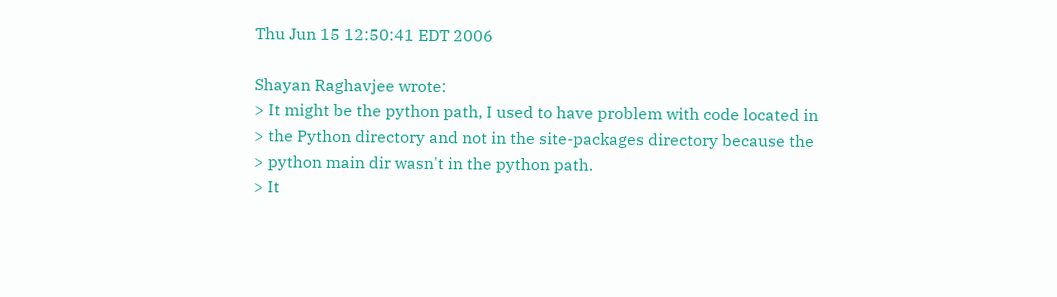Thu Jun 15 12:50:41 EDT 2006

Shayan Raghavjee wrote:
> It might be the python path, I used to have problem with code located in
> the Python directory and not in the site-packages directory because the
> python main dir wasn't in the python path.
> It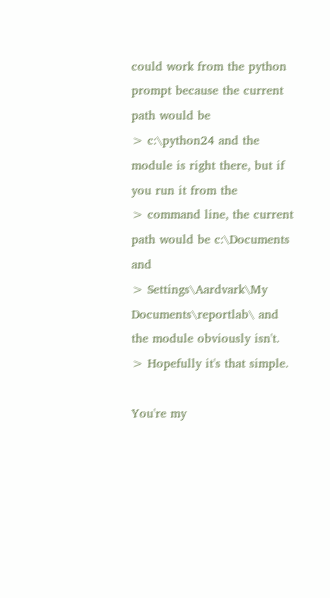could work from the python prompt because the current path would be
> c:\python24 and the module is right there, but if you run it from the
> command line, the current path would be c:\Documents and
> Settings\Aardvark\My Documents\reportlab\ and the module obviously isn't.
> Hopefully it's that simple.

You're my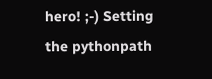hero! ;-) Setting the pythonpath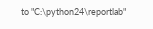to "C:\python24\reportlab"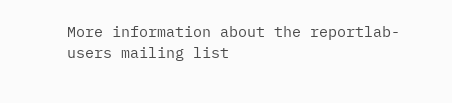More information about the reportlab-users mailing list